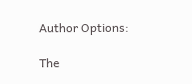Author Options:

The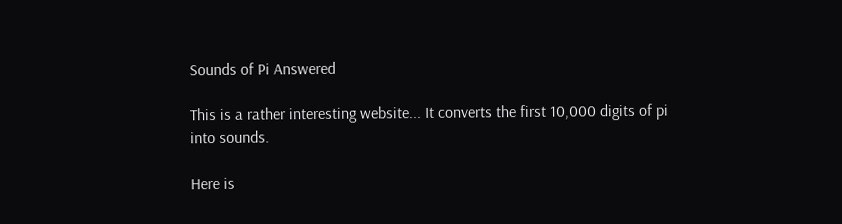Sounds of Pi Answered

This is a rather interesting website... It converts the first 10,000 digits of pi into sounds.

Here is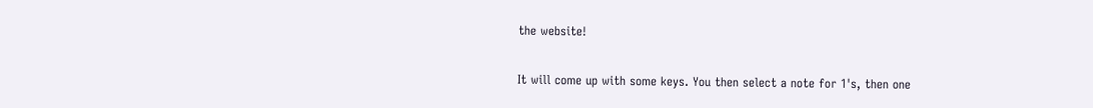the website!

It will come up with some keys. You then select a note for 1's, then one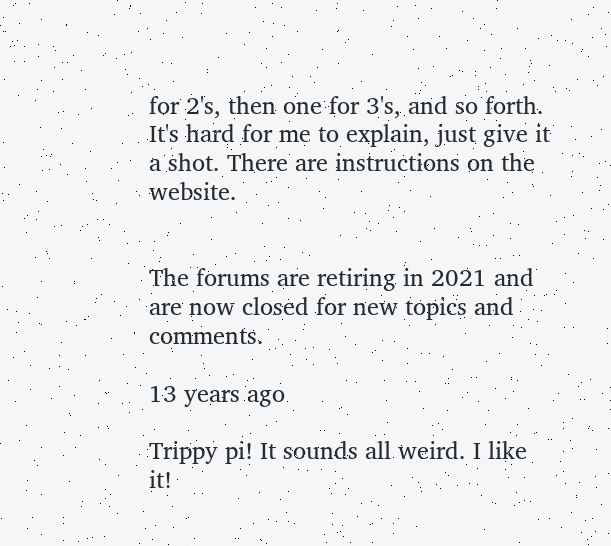for 2's, then one for 3's, and so forth. It's hard for me to explain, just give it a shot. There are instructions on the website.


The forums are retiring in 2021 and are now closed for new topics and comments.

13 years ago

Trippy pi! It sounds all weird. I like it!